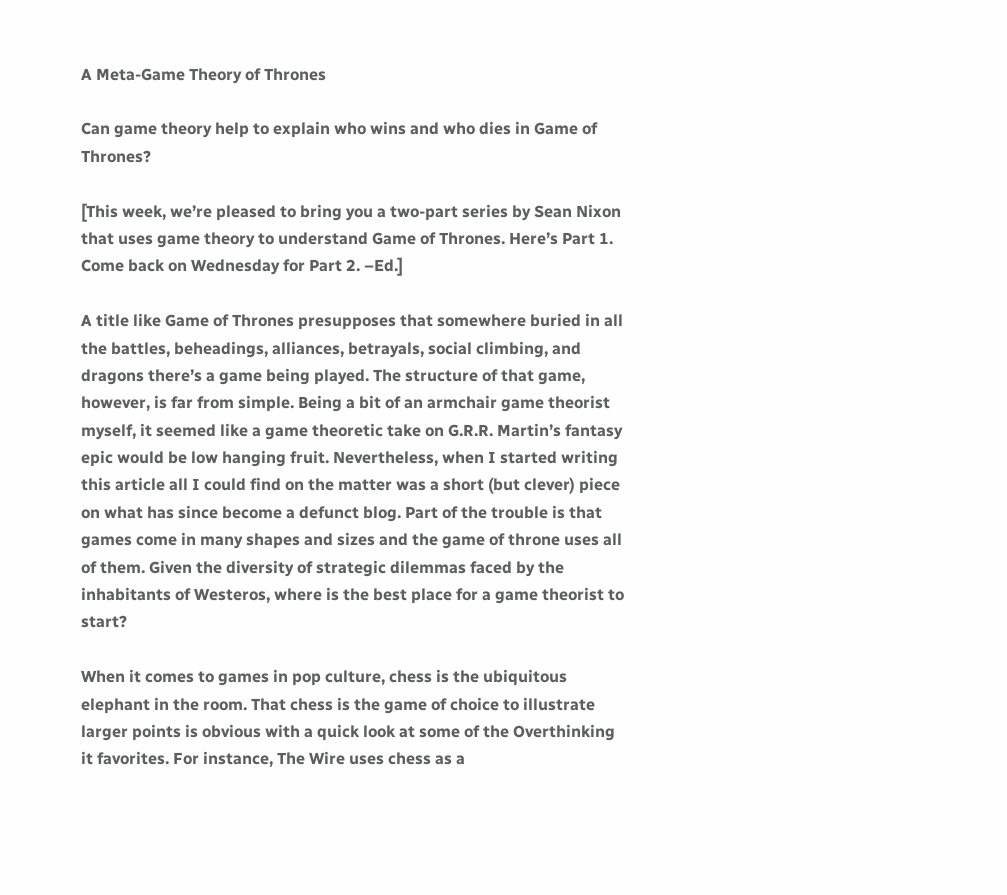A Meta-Game Theory of Thrones

Can game theory help to explain who wins and who dies in Game of Thrones?

[This week, we’re pleased to bring you a two-part series by Sean Nixon that uses game theory to understand Game of Thrones. Here’s Part 1. Come back on Wednesday for Part 2. –Ed.]

A title like Game of Thrones presupposes that somewhere buried in all the battles, beheadings, alliances, betrayals, social climbing, and dragons there’s a game being played. The structure of that game, however, is far from simple. Being a bit of an armchair game theorist myself, it seemed like a game theoretic take on G.R.R. Martin’s fantasy epic would be low hanging fruit. Nevertheless, when I started writing this article all I could find on the matter was a short (but clever) piece on what has since become a defunct blog. Part of the trouble is that games come in many shapes and sizes and the game of throne uses all of them. Given the diversity of strategic dilemmas faced by the inhabitants of Westeros, where is the best place for a game theorist to start?

When it comes to games in pop culture, chess is the ubiquitous elephant in the room. That chess is the game of choice to illustrate larger points is obvious with a quick look at some of the Overthinking it favorites. For instance, The Wire uses chess as a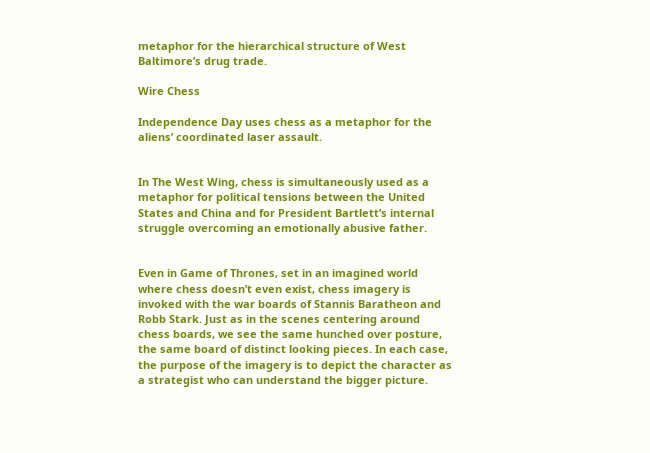metaphor for the hierarchical structure of West Baltimore’s drug trade.

Wire Chess

Independence Day uses chess as a metaphor for the aliens’ coordinated laser assault.


In The West Wing, chess is simultaneously used as a metaphor for political tensions between the United States and China and for President Bartlett’s internal struggle overcoming an emotionally abusive father.


Even in Game of Thrones, set in an imagined world where chess doesn’t even exist, chess imagery is invoked with the war boards of Stannis Baratheon and Robb Stark. Just as in the scenes centering around chess boards, we see the same hunched over posture, the same board of distinct looking pieces. In each case, the purpose of the imagery is to depict the character as a strategist who can understand the bigger picture.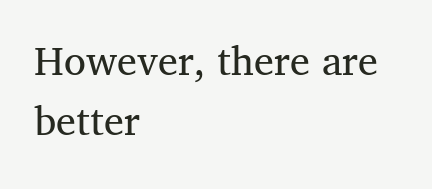However, there are better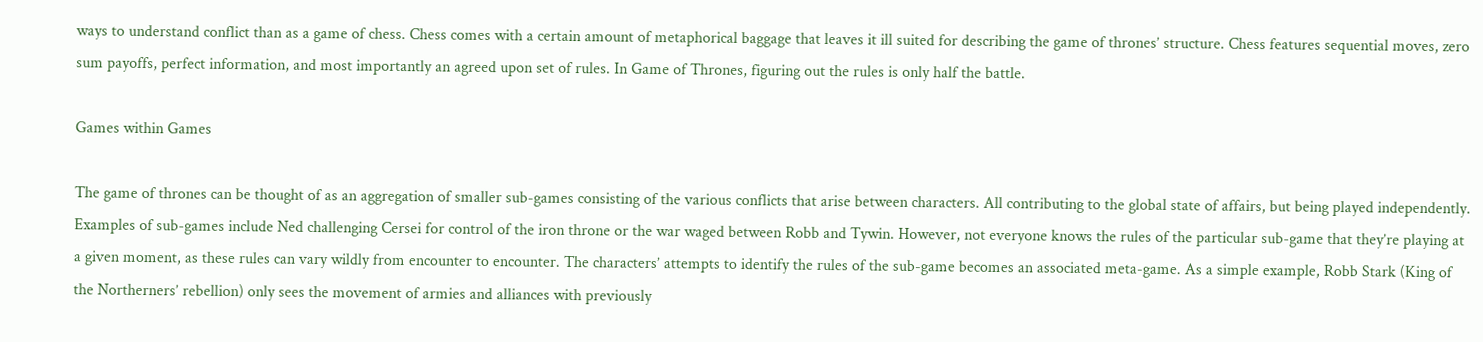ways to understand conflict than as a game of chess. Chess comes with a certain amount of metaphorical baggage that leaves it ill suited for describing the game of thrones’ structure. Chess features sequential moves, zero sum payoffs, perfect information, and most importantly an agreed upon set of rules. In Game of Thrones, figuring out the rules is only half the battle.

Games within Games

The game of thrones can be thought of as an aggregation of smaller sub-games consisting of the various conflicts that arise between characters. All contributing to the global state of affairs, but being played independently. Examples of sub-games include Ned challenging Cersei for control of the iron throne or the war waged between Robb and Tywin. However, not everyone knows the rules of the particular sub-game that they’re playing at a given moment, as these rules can vary wildly from encounter to encounter. The characters’ attempts to identify the rules of the sub-game becomes an associated meta-game. As a simple example, Robb Stark (King of the Northerners’ rebellion) only sees the movement of armies and alliances with previously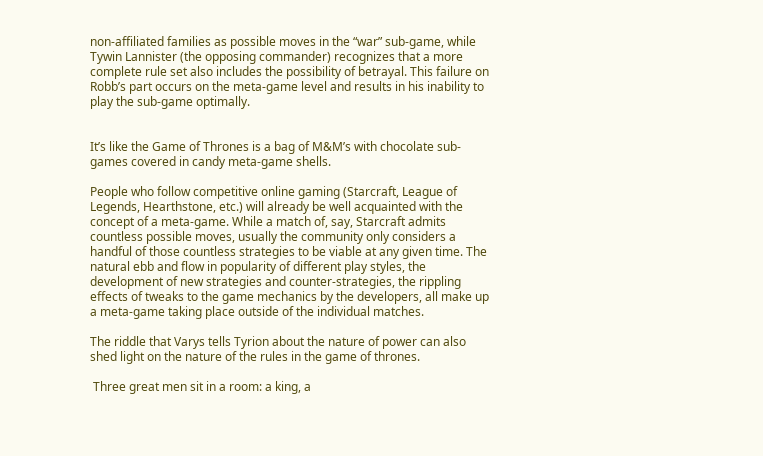non-affiliated families as possible moves in the “war” sub-game, while Tywin Lannister (the opposing commander) recognizes that a more complete rule set also includes the possibility of betrayal. This failure on Robb’s part occurs on the meta-game level and results in his inability to play the sub-game optimally.


It’s like the Game of Thrones is a bag of M&M’s with chocolate sub-games covered in candy meta-game shells.

People who follow competitive online gaming (Starcraft, League of Legends, Hearthstone, etc.) will already be well acquainted with the concept of a meta-game. While a match of, say, Starcraft admits countless possible moves, usually the community only considers a handful of those countless strategies to be viable at any given time. The natural ebb and flow in popularity of different play styles, the development of new strategies and counter-strategies, the rippling effects of tweaks to the game mechanics by the developers, all make up a meta-game taking place outside of the individual matches.

The riddle that Varys tells Tyrion about the nature of power can also shed light on the nature of the rules in the game of thrones.

 Three great men sit in a room: a king, a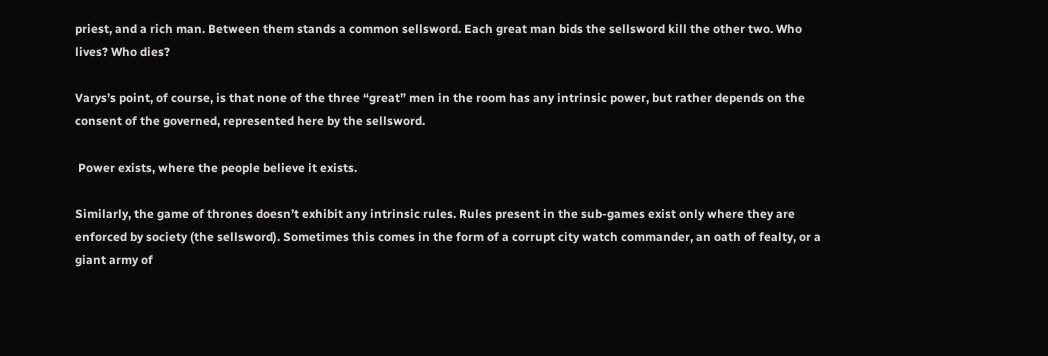priest, and a rich man. Between them stands a common sellsword. Each great man bids the sellsword kill the other two. Who lives? Who dies?

Varys’s point, of course, is that none of the three “great” men in the room has any intrinsic power, but rather depends on the consent of the governed, represented here by the sellsword.

 Power exists, where the people believe it exists.

Similarly, the game of thrones doesn’t exhibit any intrinsic rules. Rules present in the sub-games exist only where they are enforced by society (the sellsword). Sometimes this comes in the form of a corrupt city watch commander, an oath of fealty, or a giant army of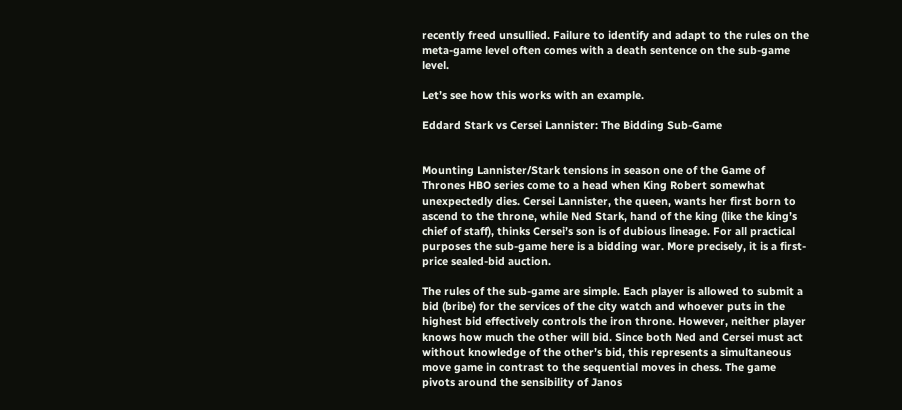recently freed unsullied. Failure to identify and adapt to the rules on the meta-game level often comes with a death sentence on the sub-game level.

Let’s see how this works with an example.

Eddard Stark vs Cersei Lannister: The Bidding Sub-Game


Mounting Lannister/Stark tensions in season one of the Game of Thrones HBO series come to a head when King Robert somewhat unexpectedly dies. Cersei Lannister, the queen, wants her first born to ascend to the throne, while Ned Stark, hand of the king (like the king’s chief of staff), thinks Cersei’s son is of dubious lineage. For all practical purposes the sub-game here is a bidding war. More precisely, it is a first-price sealed-bid auction.

The rules of the sub-game are simple. Each player is allowed to submit a bid (bribe) for the services of the city watch and whoever puts in the highest bid effectively controls the iron throne. However, neither player knows how much the other will bid. Since both Ned and Cersei must act without knowledge of the other’s bid, this represents a simultaneous move game in contrast to the sequential moves in chess. The game pivots around the sensibility of Janos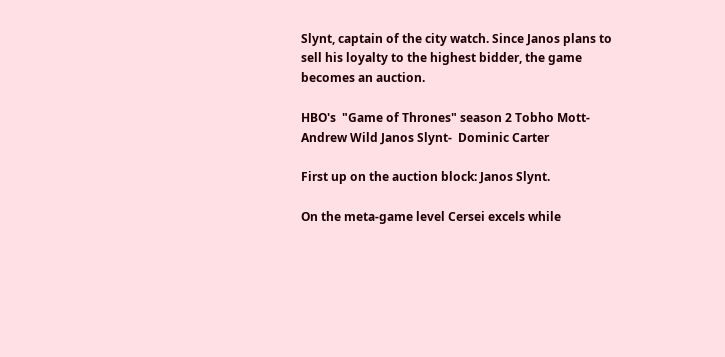Slynt, captain of the city watch. Since Janos plans to sell his loyalty to the highest bidder, the game becomes an auction.

HBO's  "Game of Thrones" season 2 Tobho Mott-  Andrew Wild Janos Slynt-  Dominic Carter

First up on the auction block: Janos Slynt.

On the meta-game level Cersei excels while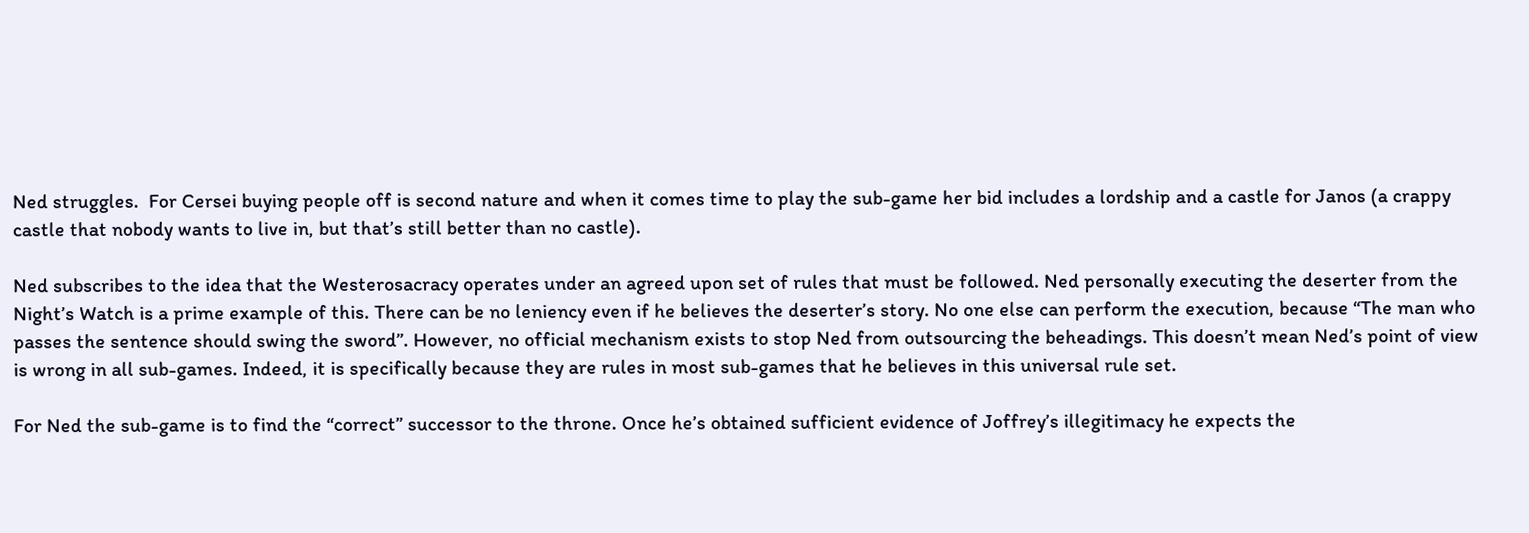Ned struggles.  For Cersei buying people off is second nature and when it comes time to play the sub-game her bid includes a lordship and a castle for Janos (a crappy castle that nobody wants to live in, but that’s still better than no castle).

Ned subscribes to the idea that the Westerosacracy operates under an agreed upon set of rules that must be followed. Ned personally executing the deserter from the Night’s Watch is a prime example of this. There can be no leniency even if he believes the deserter’s story. No one else can perform the execution, because “The man who passes the sentence should swing the sword”. However, no official mechanism exists to stop Ned from outsourcing the beheadings. This doesn’t mean Ned’s point of view is wrong in all sub-games. Indeed, it is specifically because they are rules in most sub-games that he believes in this universal rule set.

For Ned the sub-game is to find the “correct” successor to the throne. Once he’s obtained sufficient evidence of Joffrey’s illegitimacy he expects the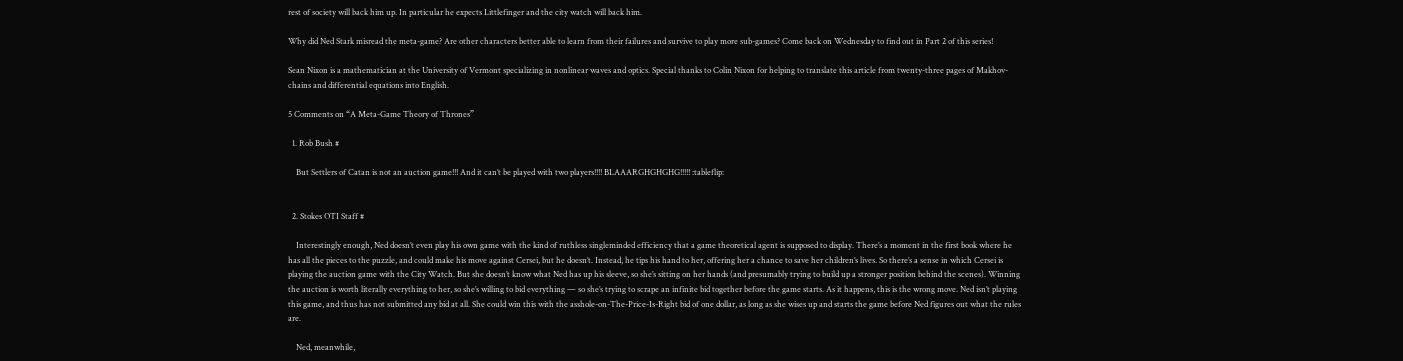rest of society will back him up. In particular he expects Littlefinger and the city watch will back him.

Why did Ned Stark misread the meta-game? Are other characters better able to learn from their failures and survive to play more sub-games? Come back on Wednesday to find out in Part 2 of this series!

Sean Nixon is a mathematician at the University of Vermont specializing in nonlinear waves and optics. Special thanks to Colin Nixon for helping to translate this article from twenty-three pages of Makhov-chains and differential equations into English.

5 Comments on “A Meta-Game Theory of Thrones”

  1. Rob Bush #

    But Settlers of Catan is not an auction game!!! And it can’t be played with two players!!!! BLAAARGHGHGHG!!!!! :tableflip:


  2. Stokes OTI Staff #

    Interestingly enough, Ned doesn’t even play his own game with the kind of ruthless singleminded efficiency that a game theoretical agent is supposed to display. There’s a moment in the first book where he has all the pieces to the puzzle, and could make his move against Cersei, but he doesn’t. Instead, he tips his hand to her, offering her a chance to save her children’s lives. So there’s a sense in which Cersei is playing the auction game with the City Watch. But she doesn’t know what Ned has up his sleeve, so she’s sitting on her hands (and presumably trying to build up a stronger position behind the scenes). Winning the auction is worth literally everything to her, so she’s willing to bid everything — so she’s trying to scrape an infinite bid together before the game starts. As it happens, this is the wrong move. Ned isn’t playing this game, and thus has not submitted any bid at all. She could win this with the asshole-on-The-Price-Is-Right bid of one dollar, as long as she wises up and starts the game before Ned figures out what the rules are.

    Ned, meanwhile,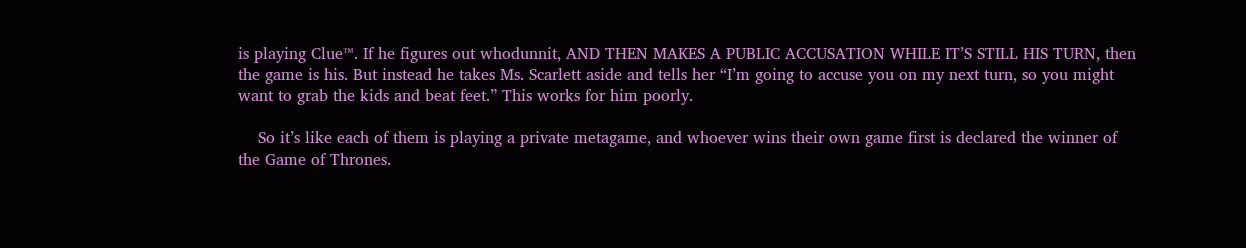is playing Clue™. If he figures out whodunnit, AND THEN MAKES A PUBLIC ACCUSATION WHILE IT’S STILL HIS TURN, then the game is his. But instead he takes Ms. Scarlett aside and tells her “I’m going to accuse you on my next turn, so you might want to grab the kids and beat feet.” This works for him poorly.

    So it’s like each of them is playing a private metagame, and whoever wins their own game first is declared the winner of the Game of Thrones.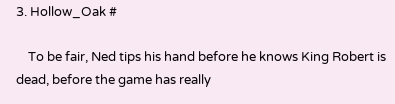3. Hollow_Oak #

    To be fair, Ned tips his hand before he knows King Robert is dead, before the game has really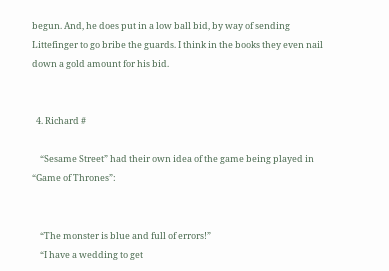begun. And, he does put in a low ball bid, by way of sending Littefinger to go bribe the guards. I think in the books they even nail down a gold amount for his bid.


  4. Richard #

    “Sesame Street” had their own idea of the game being played in “Game of Thrones”:


    “The monster is blue and full of errors!”
    “I have a wedding to get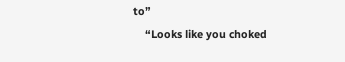to”
    “Looks like you choked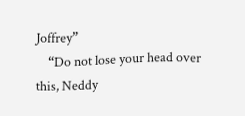Joffrey”
    “Do not lose your head over this, Neddy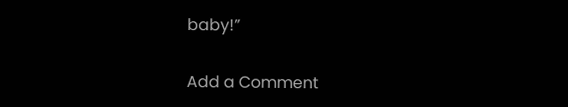baby!”


Add a Comment